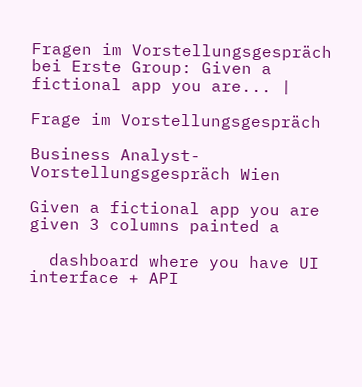Fragen im Vorstellungsgespräch bei Erste Group: Given a fictional app you are... |

Frage im Vorstellungsgespräch

Business Analyst-Vorstellungsgespräch Wien

Given a fictional app you are given 3 columns painted a

  dashboard where you have UI interface + API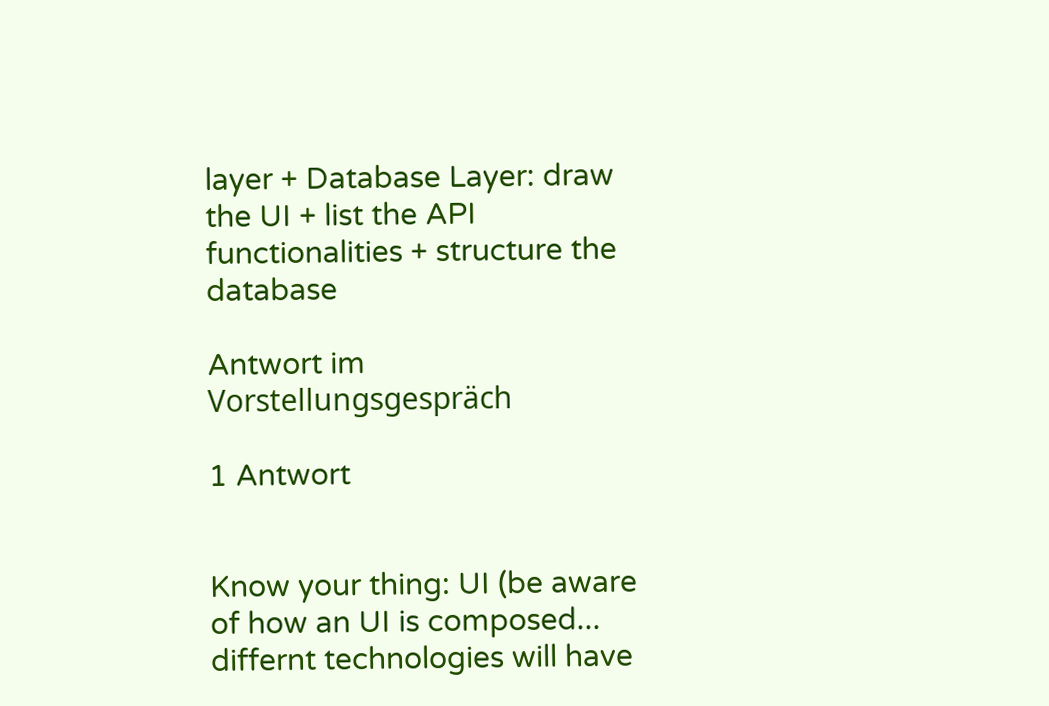layer + Database Layer: draw the UI + list the API functionalities + structure the database

Antwort im Vorstellungsgespräch

1 Antwort


Know your thing: UI (be aware of how an UI is composed... differnt technologies will have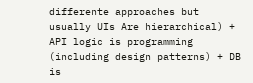differente approaches but usually UIs Are hierarchical) + API logic is programming (including design patterns) + DB is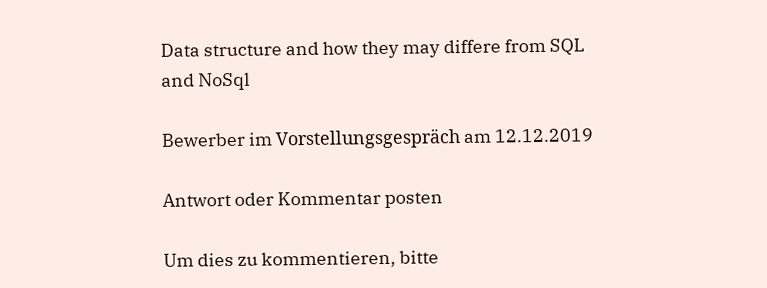Data structure and how they may differe from SQL and NoSql

Bewerber im Vorstellungsgespräch am 12.12.2019

Antwort oder Kommentar posten

Um dies zu kommentieren, bitte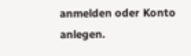anmelden oder Konto anlegen.